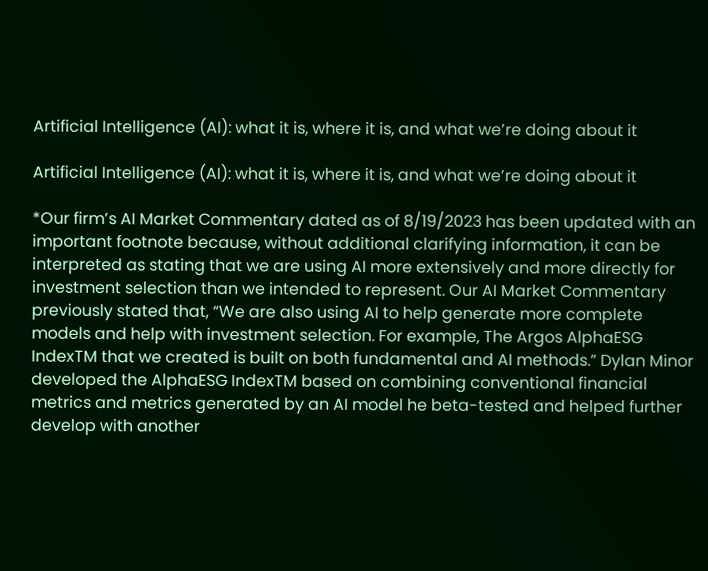Artificial Intelligence (AI): what it is, where it is, and what we’re doing about it

Artificial Intelligence (AI): what it is, where it is, and what we’re doing about it

*Our firm’s AI Market Commentary dated as of 8/19/2023 has been updated with an important footnote because, without additional clarifying information, it can be interpreted as stating that we are using AI more extensively and more directly for investment selection than we intended to represent. Our AI Market Commentary previously stated that, “We are also using AI to help generate more complete models and help with investment selection. For example, The Argos AlphaESG IndexTM that we created is built on both fundamental and AI methods.” Dylan Minor developed the AlphaESG IndexTM based on combining conventional financial metrics and metrics generated by an AI model he beta-tested and helped further develop with another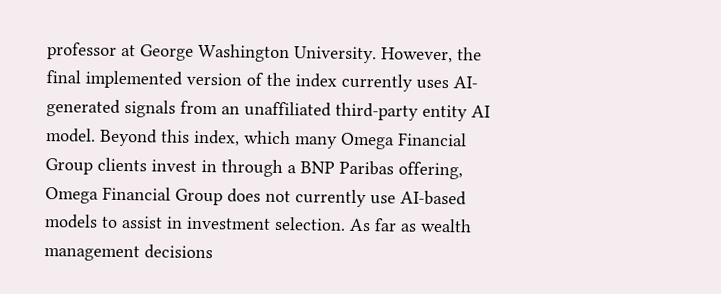professor at George Washington University. However, the final implemented version of the index currently uses AI-generated signals from an unaffiliated third-party entity AI model. Beyond this index, which many Omega Financial Group clients invest in through a BNP Paribas offering, Omega Financial Group does not currently use AI-based models to assist in investment selection. As far as wealth management decisions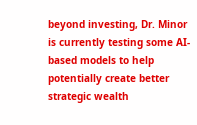beyond investing, Dr. Minor is currently testing some AI-based models to help potentially create better strategic wealth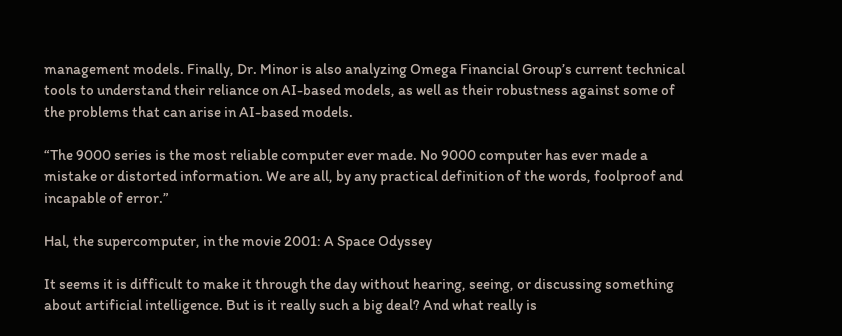management models. Finally, Dr. Minor is also analyzing Omega Financial Group’s current technical tools to understand their reliance on AI-based models, as well as their robustness against some of the problems that can arise in AI-based models.

“The 9000 series is the most reliable computer ever made. No 9000 computer has ever made a mistake or distorted information. We are all, by any practical definition of the words, foolproof and incapable of error.”

Hal, the supercomputer, in the movie 2001: A Space Odyssey

It seems it is difficult to make it through the day without hearing, seeing, or discussing something about artificial intelligence. But is it really such a big deal? And what really is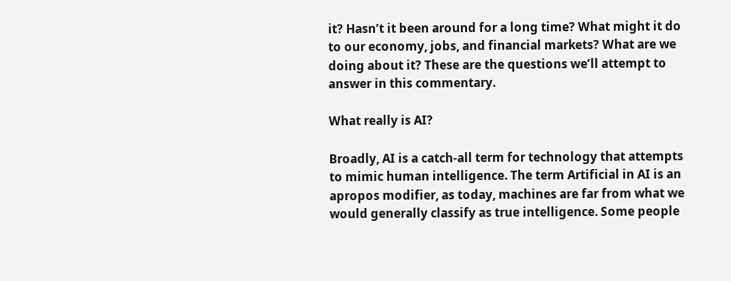it? Hasn’t it been around for a long time? What might it do to our economy, jobs, and financial markets? What are we doing about it? These are the questions we’ll attempt to answer in this commentary.

What really is AI?

Broadly, AI is a catch-all term for technology that attempts to mimic human intelligence. The term Artificial in AI is an apropos modifier, as today, machines are far from what we would generally classify as true intelligence. Some people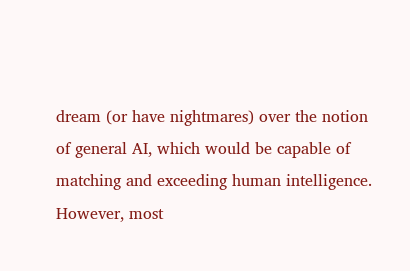dream (or have nightmares) over the notion of general AI, which would be capable of matching and exceeding human intelligence. However, most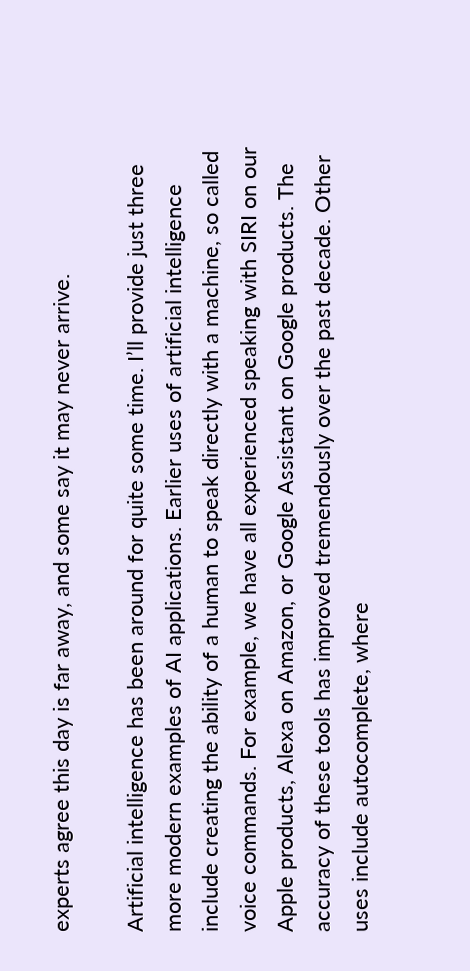experts agree this day is far away, and some say it may never arrive.

Artificial intelligence has been around for quite some time. I’ll provide just three more modern examples of AI applications. Earlier uses of artificial intelligence include creating the ability of a human to speak directly with a machine, so called voice commands. For example, we have all experienced speaking with SIRI on our Apple products, Alexa on Amazon, or Google Assistant on Google products. The accuracy of these tools has improved tremendously over the past decade. Other uses include autocomplete, where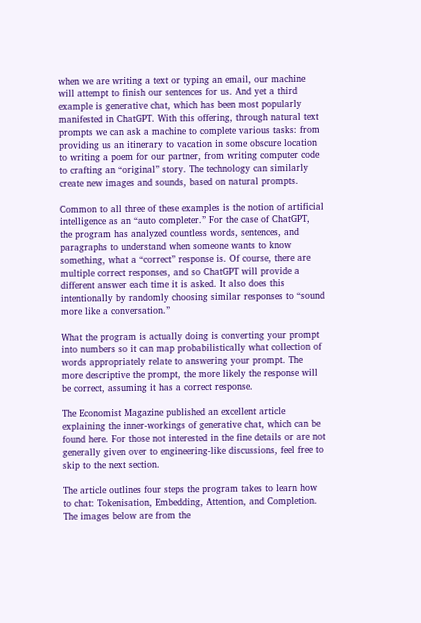when we are writing a text or typing an email, our machine will attempt to finish our sentences for us. And yet a third example is generative chat, which has been most popularly manifested in ChatGPT. With this offering, through natural text prompts we can ask a machine to complete various tasks: from providing us an itinerary to vacation in some obscure location to writing a poem for our partner, from writing computer code to crafting an “original” story. The technology can similarly create new images and sounds, based on natural prompts.

Common to all three of these examples is the notion of artificial intelligence as an “auto completer.” For the case of ChatGPT, the program has analyzed countless words, sentences, and paragraphs to understand when someone wants to know something, what a “correct” response is. Of course, there are multiple correct responses, and so ChatGPT will provide a different answer each time it is asked. It also does this intentionally by randomly choosing similar responses to “sound more like a conversation.”

What the program is actually doing is converting your prompt into numbers so it can map probabilistically what collection of words appropriately relate to answering your prompt. The more descriptive the prompt, the more likely the response will be correct, assuming it has a correct response.

The Economist Magazine published an excellent article explaining the inner-workings of generative chat, which can be found here. For those not interested in the fine details or are not generally given over to engineering-like discussions, feel free to skip to the next section.

The article outlines four steps the program takes to learn how to chat: Tokenisation, Embedding, Attention, and Completion. The images below are from the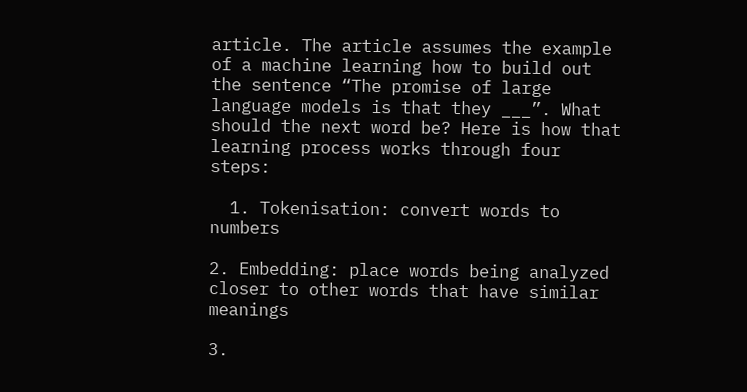article. The article assumes the example of a machine learning how to build out the sentence “The promise of large language models is that they ___”. What should the next word be? Here is how that learning process works through four steps:

  1. Tokenisation: convert words to numbers

2. Embedding: place words being analyzed closer to other words that have similar meanings

3.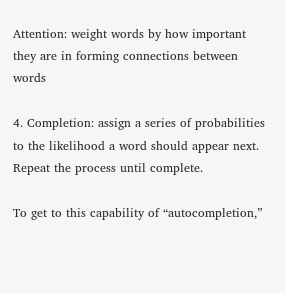Attention: weight words by how important they are in forming connections between words

4. Completion: assign a series of probabilities to the likelihood a word should appear next. Repeat the process until complete.

To get to this capability of “autocompletion,”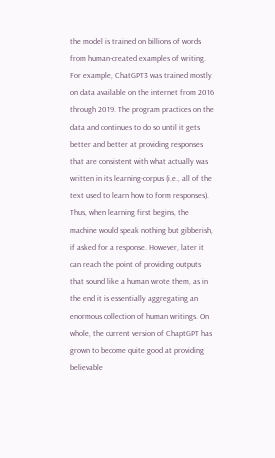the model is trained on billions of words from human-created examples of writing. For example, ChatGPT3 was trained mostly on data available on the internet from 2016 through 2019. The program practices on the data and continues to do so until it gets better and better at providing responses that are consistent with what actually was written in its learning-corpus (i.e., all of the text used to learn how to form responses). Thus, when learning first begins, the machine would speak nothing but gibberish, if asked for a response. However, later it can reach the point of providing outputs that sound like a human wrote them, as in the end it is essentially aggregating an enormous collection of human writings. On whole, the current version of ChaptGPT has grown to become quite good at providing believable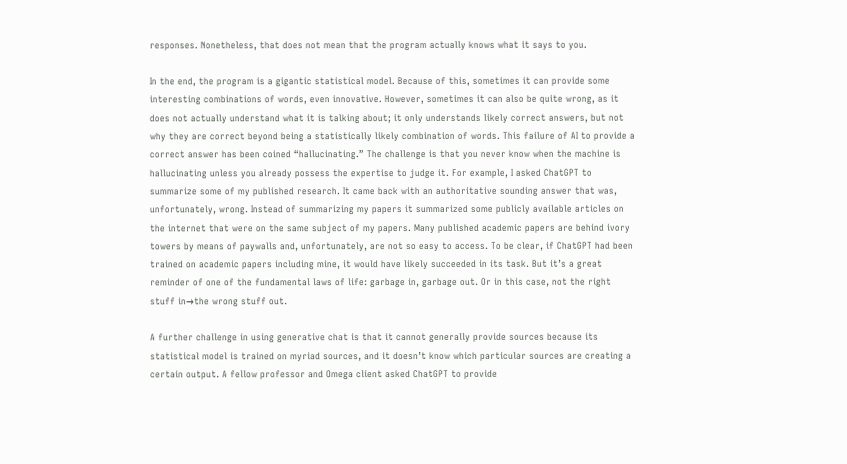responses. Nonetheless, that does not mean that the program actually knows what it says to you.

In the end, the program is a gigantic statistical model. Because of this, sometimes it can provide some interesting combinations of words, even innovative. However, sometimes it can also be quite wrong, as it does not actually understand what it is talking about; it only understands likely correct answers, but not why they are correct beyond being a statistically likely combination of words. This failure of AI to provide a correct answer has been coined “hallucinating.” The challenge is that you never know when the machine is hallucinating unless you already possess the expertise to judge it. For example, I asked ChatGPT to summarize some of my published research. It came back with an authoritative sounding answer that was, unfortunately, wrong. Instead of summarizing my papers it summarized some publicly available articles on the internet that were on the same subject of my papers. Many published academic papers are behind ivory towers by means of paywalls and, unfortunately, are not so easy to access. To be clear, if ChatGPT had been trained on academic papers including mine, it would have likely succeeded in its task. But it’s a great reminder of one of the fundamental laws of life: garbage in, garbage out. Or in this case, not the right stuff in→the wrong stuff out.

A further challenge in using generative chat is that it cannot generally provide sources because its statistical model is trained on myriad sources, and it doesn’t know which particular sources are creating a certain output. A fellow professor and Omega client asked ChatGPT to provide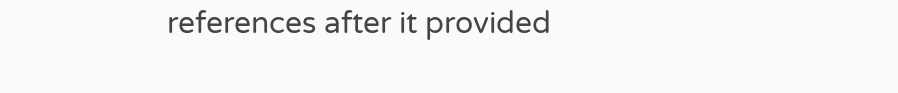references after it provided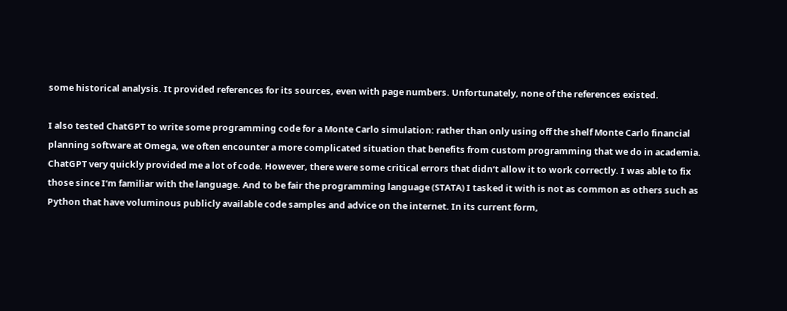some historical analysis. It provided references for its sources, even with page numbers. Unfortunately, none of the references existed.

I also tested ChatGPT to write some programming code for a Monte Carlo simulation: rather than only using off the shelf Monte Carlo financial planning software at Omega, we often encounter a more complicated situation that benefits from custom programming that we do in academia. ChatGPT very quickly provided me a lot of code. However, there were some critical errors that didn’t allow it to work correctly. I was able to fix those since I’m familiar with the language. And to be fair the programming language (STATA) I tasked it with is not as common as others such as Python that have voluminous publicly available code samples and advice on the internet. In its current form,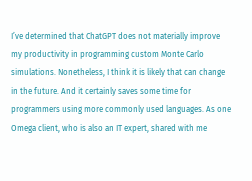I’ve determined that ChatGPT does not materially improve my productivity in programming custom Monte Carlo simulations. Nonetheless, I think it is likely that can change in the future. And it certainly saves some time for programmers using more commonly used languages. As one Omega client, who is also an IT expert, shared with me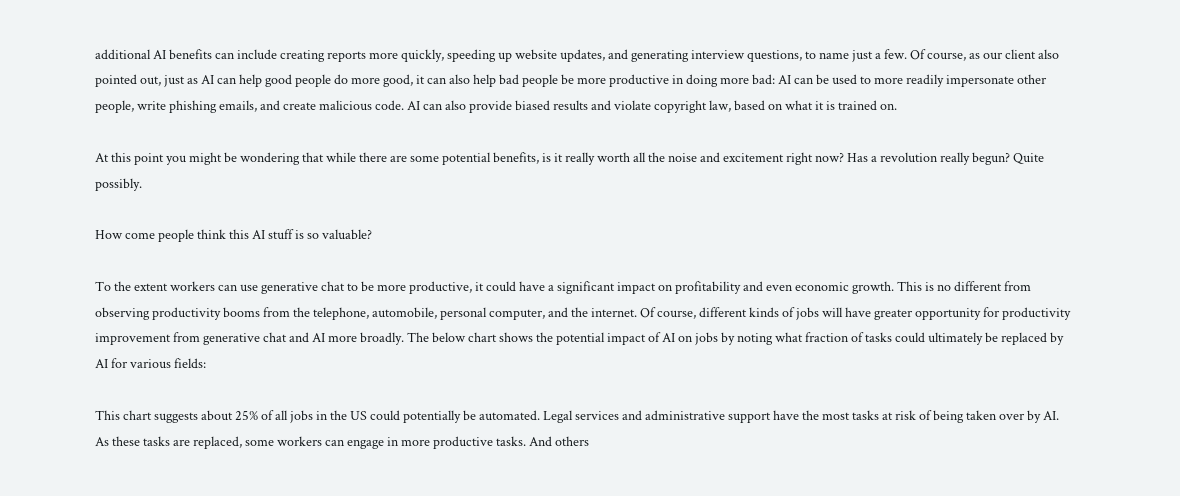additional AI benefits can include creating reports more quickly, speeding up website updates, and generating interview questions, to name just a few. Of course, as our client also pointed out, just as AI can help good people do more good, it can also help bad people be more productive in doing more bad: AI can be used to more readily impersonate other people, write phishing emails, and create malicious code. AI can also provide biased results and violate copyright law, based on what it is trained on.

At this point you might be wondering that while there are some potential benefits, is it really worth all the noise and excitement right now? Has a revolution really begun? Quite possibly.

How come people think this AI stuff is so valuable?

To the extent workers can use generative chat to be more productive, it could have a significant impact on profitability and even economic growth. This is no different from observing productivity booms from the telephone, automobile, personal computer, and the internet. Of course, different kinds of jobs will have greater opportunity for productivity improvement from generative chat and AI more broadly. The below chart shows the potential impact of AI on jobs by noting what fraction of tasks could ultimately be replaced by AI for various fields:

This chart suggests about 25% of all jobs in the US could potentially be automated. Legal services and administrative support have the most tasks at risk of being taken over by AI. As these tasks are replaced, some workers can engage in more productive tasks. And others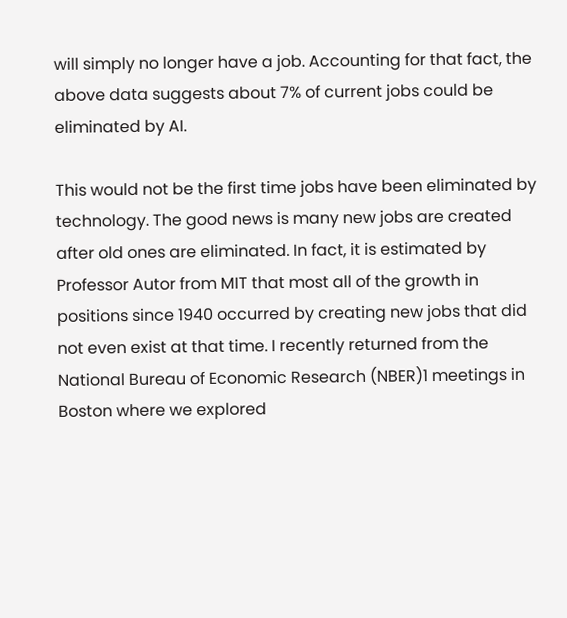will simply no longer have a job. Accounting for that fact, the above data suggests about 7% of current jobs could be eliminated by AI.

This would not be the first time jobs have been eliminated by technology. The good news is many new jobs are created after old ones are eliminated. In fact, it is estimated by Professor Autor from MIT that most all of the growth in positions since 1940 occurred by creating new jobs that did not even exist at that time. I recently returned from the National Bureau of Economic Research (NBER)1 meetings in Boston where we explored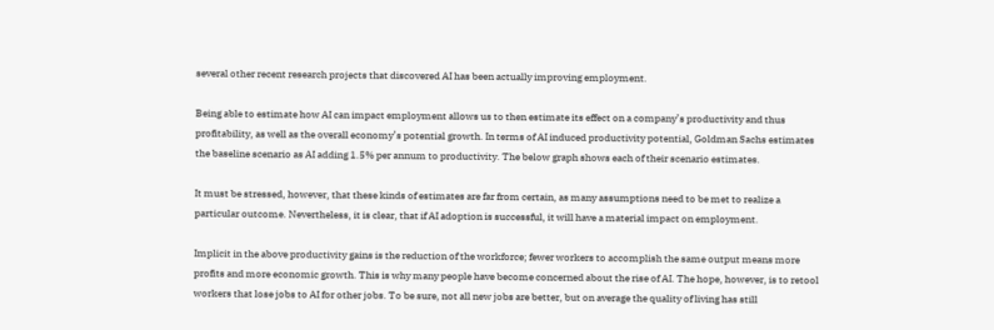several other recent research projects that discovered AI has been actually improving employment.

Being able to estimate how AI can impact employment allows us to then estimate its effect on a company’s productivity and thus profitability, as well as the overall economy’s potential growth. In terms of AI induced productivity potential, Goldman Sachs estimates the baseline scenario as AI adding 1.5% per annum to productivity. The below graph shows each of their scenario estimates.

It must be stressed, however, that these kinds of estimates are far from certain, as many assumptions need to be met to realize a particular outcome. Nevertheless, it is clear, that if AI adoption is successful, it will have a material impact on employment.

Implicit in the above productivity gains is the reduction of the workforce; fewer workers to accomplish the same output means more profits and more economic growth. This is why many people have become concerned about the rise of AI. The hope, however, is to retool workers that lose jobs to AI for other jobs. To be sure, not all new jobs are better, but on average the quality of living has still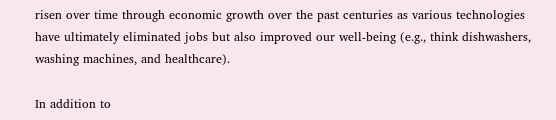risen over time through economic growth over the past centuries as various technologies have ultimately eliminated jobs but also improved our well-being (e.g., think dishwashers, washing machines, and healthcare).

In addition to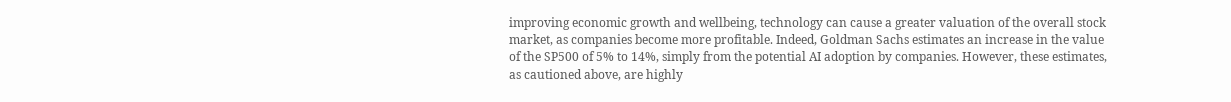improving economic growth and wellbeing, technology can cause a greater valuation of the overall stock market, as companies become more profitable. Indeed, Goldman Sachs estimates an increase in the value of the SP500 of 5% to 14%, simply from the potential AI adoption by companies. However, these estimates, as cautioned above, are highly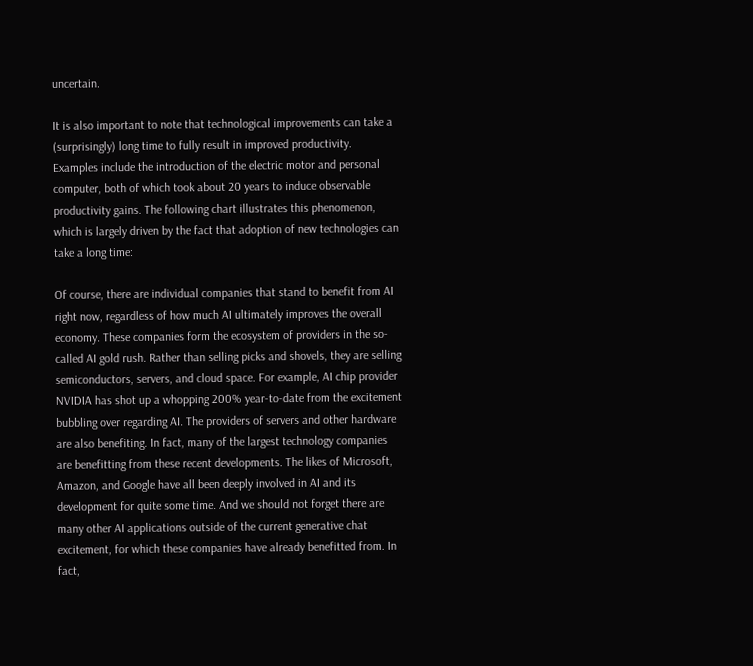uncertain.

It is also important to note that technological improvements can take a (surprisingly) long time to fully result in improved productivity. Examples include the introduction of the electric motor and personal computer, both of which took about 20 years to induce observable productivity gains. The following chart illustrates this phenomenon, which is largely driven by the fact that adoption of new technologies can take a long time:

Of course, there are individual companies that stand to benefit from AI right now, regardless of how much AI ultimately improves the overall economy. These companies form the ecosystem of providers in the so-called AI gold rush. Rather than selling picks and shovels, they are selling semiconductors, servers, and cloud space. For example, AI chip provider NVIDIA has shot up a whopping 200% year-to-date from the excitement bubbling over regarding AI. The providers of servers and other hardware are also benefiting. In fact, many of the largest technology companies are benefitting from these recent developments. The likes of Microsoft, Amazon, and Google have all been deeply involved in AI and its development for quite some time. And we should not forget there are many other AI applications outside of the current generative chat excitement, for which these companies have already benefitted from. In fact,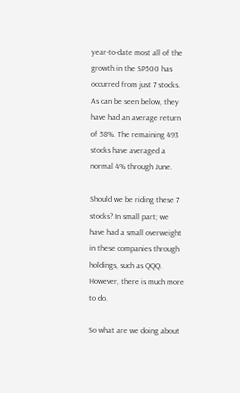year-to-date most all of the growth in the SP500 has occurred from just 7 stocks. As can be seen below, they have had an average return of 58%. The remaining 493 stocks have averaged a normal 4% through June.

Should we be riding these 7 stocks? In small part; we have had a small overweight in these companies through holdings, such as QQQ. However, there is much more to do.

So what are we doing about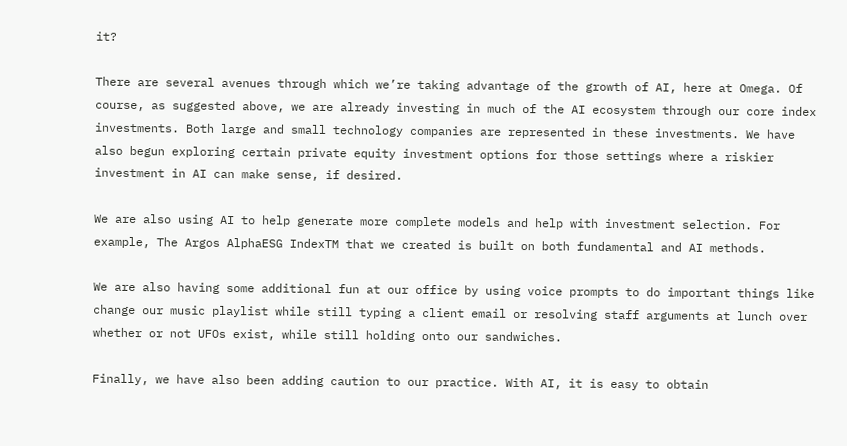it?

There are several avenues through which we’re taking advantage of the growth of AI, here at Omega. Of course, as suggested above, we are already investing in much of the AI ecosystem through our core index investments. Both large and small technology companies are represented in these investments. We have also begun exploring certain private equity investment options for those settings where a riskier investment in AI can make sense, if desired.

We are also using AI to help generate more complete models and help with investment selection. For example, The Argos AlphaESG IndexTM that we created is built on both fundamental and AI methods.

We are also having some additional fun at our office by using voice prompts to do important things like change our music playlist while still typing a client email or resolving staff arguments at lunch over whether or not UFOs exist, while still holding onto our sandwiches.

Finally, we have also been adding caution to our practice. With AI, it is easy to obtain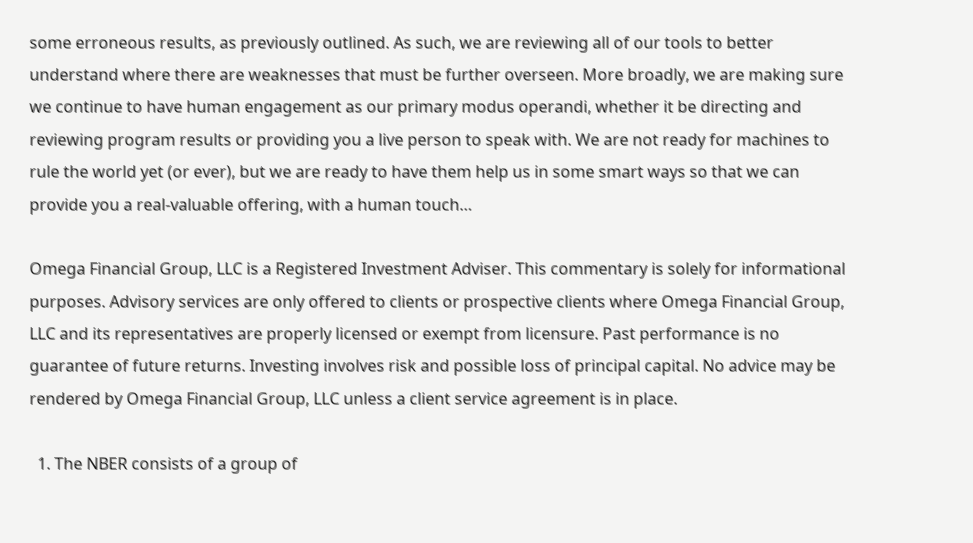some erroneous results, as previously outlined. As such, we are reviewing all of our tools to better understand where there are weaknesses that must be further overseen. More broadly, we are making sure we continue to have human engagement as our primary modus operandi, whether it be directing and reviewing program results or providing you a live person to speak with. We are not ready for machines to rule the world yet (or ever), but we are ready to have them help us in some smart ways so that we can provide you a real-valuable offering, with a human touch…

Omega Financial Group, LLC is a Registered Investment Adviser. This commentary is solely for informational purposes. Advisory services are only offered to clients or prospective clients where Omega Financial Group, LLC and its representatives are properly licensed or exempt from licensure. Past performance is no guarantee of future returns. Investing involves risk and possible loss of principal capital. No advice may be rendered by Omega Financial Group, LLC unless a client service agreement is in place.

  1. The NBER consists of a group of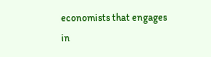economists that engages in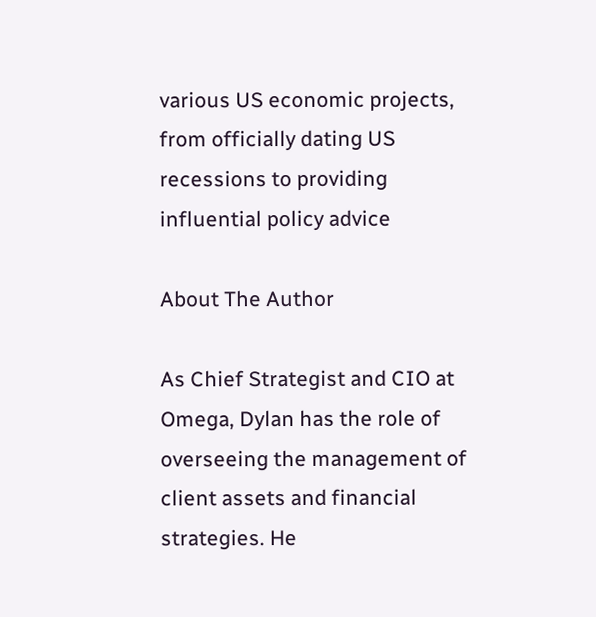various US economic projects, from officially dating US recessions to providing influential policy advice

About The Author

As Chief Strategist and CIO at Omega, Dylan has the role of overseeing the management of client assets and financial strategies. He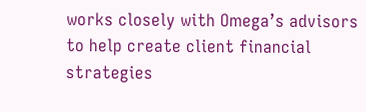works closely with Omega’s advisors to help create client financial strategies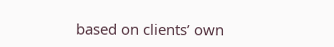based on clients’ own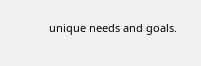unique needs and goals.